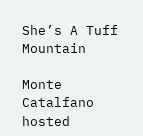She’s A Tuff Mountain

Monte Catalfano hosted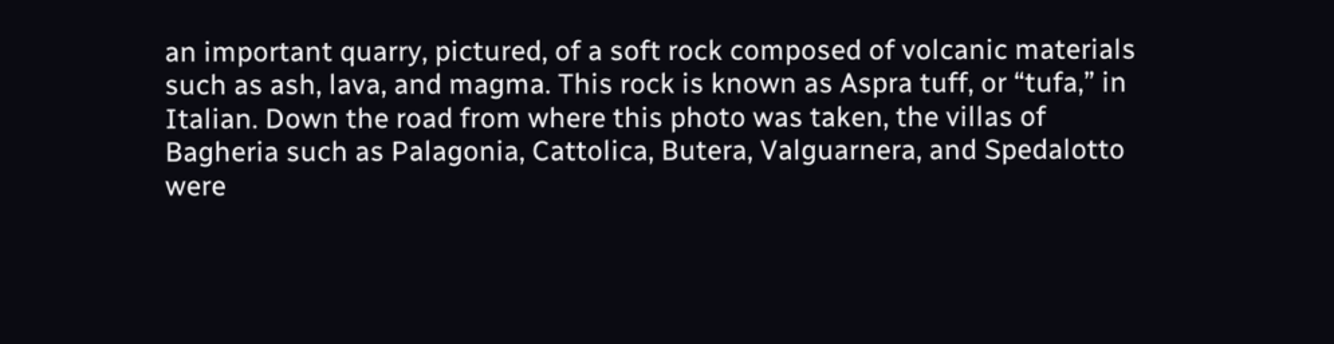an important quarry, pictured, of a soft rock composed of volcanic materials such as ash, lava, and magma. This rock is known as Aspra tuff, or “tufa,” in Italian. Down the road from where this photo was taken, the villas of Bagheria such as Palagonia, Cattolica, Butera, Valguarnera, and Spedalotto were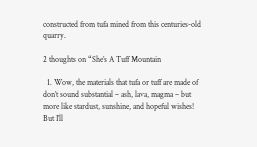constructed from tufa mined from this centuries-old quarry.

2 thoughts on “She’s A Tuff Mountain

  1. Wow, the materials that tufa or tuff are made of don’t sound substantial – ash, lava, magma – but more like stardust, sunshine, and hopeful wishes! But I’ll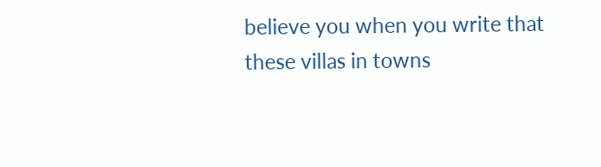believe you when you write that these villas in towns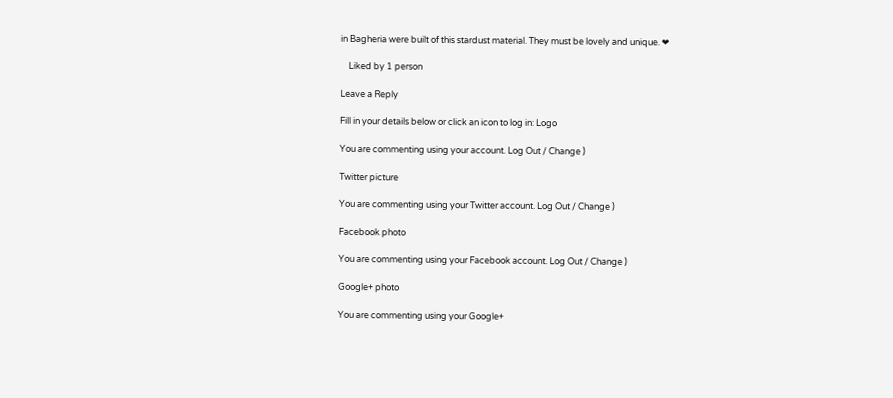in Bagheria were built of this stardust material. They must be lovely and unique. ❤

    Liked by 1 person

Leave a Reply

Fill in your details below or click an icon to log in: Logo

You are commenting using your account. Log Out / Change )

Twitter picture

You are commenting using your Twitter account. Log Out / Change )

Facebook photo

You are commenting using your Facebook account. Log Out / Change )

Google+ photo

You are commenting using your Google+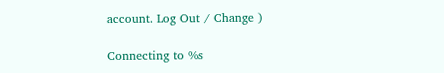account. Log Out / Change )

Connecting to %s